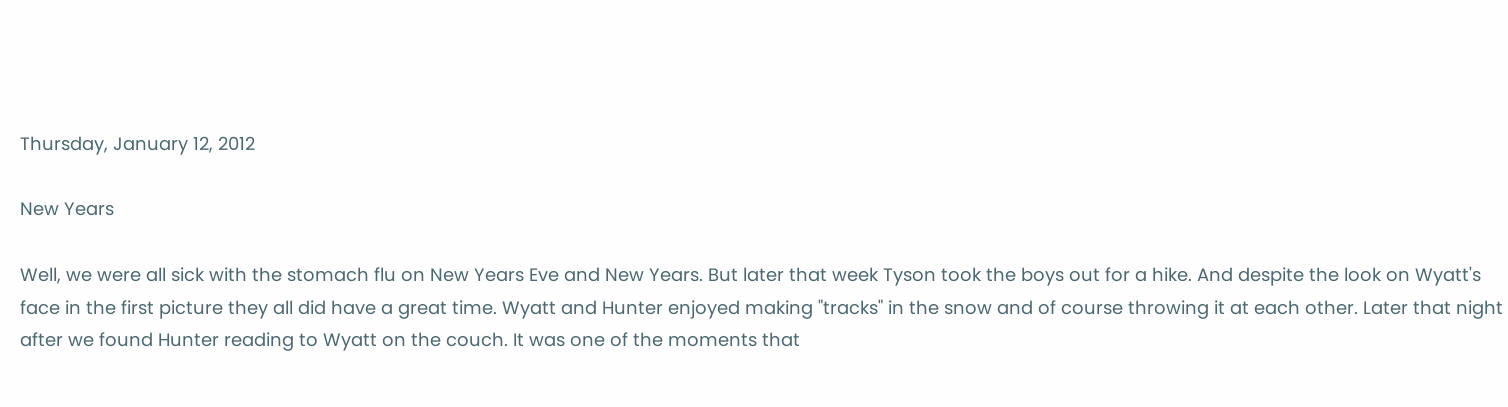Thursday, January 12, 2012

New Years

Well, we were all sick with the stomach flu on New Years Eve and New Years. But later that week Tyson took the boys out for a hike. And despite the look on Wyatt's face in the first picture they all did have a great time. Wyatt and Hunter enjoyed making "tracks" in the snow and of course throwing it at each other. Later that night after we found Hunter reading to Wyatt on the couch. It was one of the moments that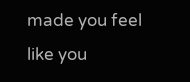made you feel like you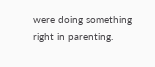were doing something right in parenting.